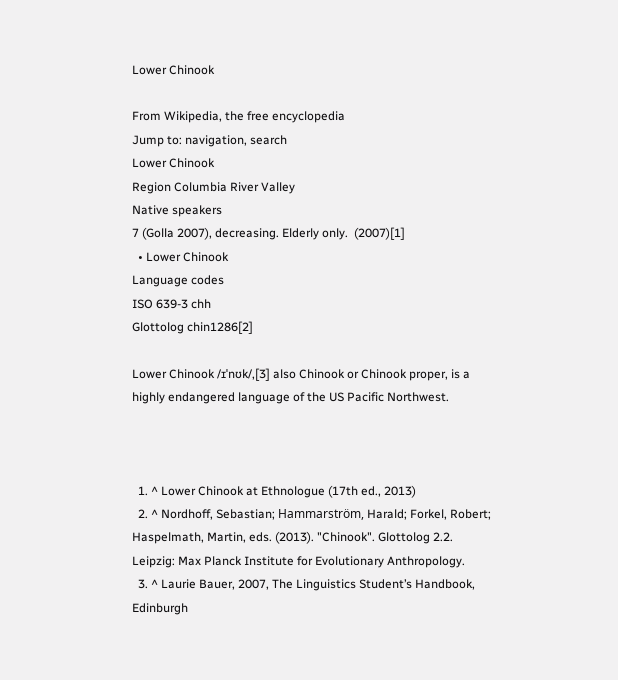Lower Chinook

From Wikipedia, the free encyclopedia
Jump to: navigation, search
Lower Chinook
Region Columbia River Valley
Native speakers
7 (Golla 2007), decreasing. Elderly only.  (2007)[1]
  • Lower Chinook
Language codes
ISO 639-3 chh
Glottolog chin1286[2]

Lower Chinook /ɪˈnʊk/,[3] also Chinook or Chinook proper, is a highly endangered language of the US Pacific Northwest.



  1. ^ Lower Chinook at Ethnologue (17th ed., 2013)
  2. ^ Nordhoff, Sebastian; Hammarström, Harald; Forkel, Robert; Haspelmath, Martin, eds. (2013). "Chinook". Glottolog 2.2. Leipzig: Max Planck Institute for Evolutionary Anthropology.
  3. ^ Laurie Bauer, 2007, The Linguistics Student’s Handbook, Edinburgh